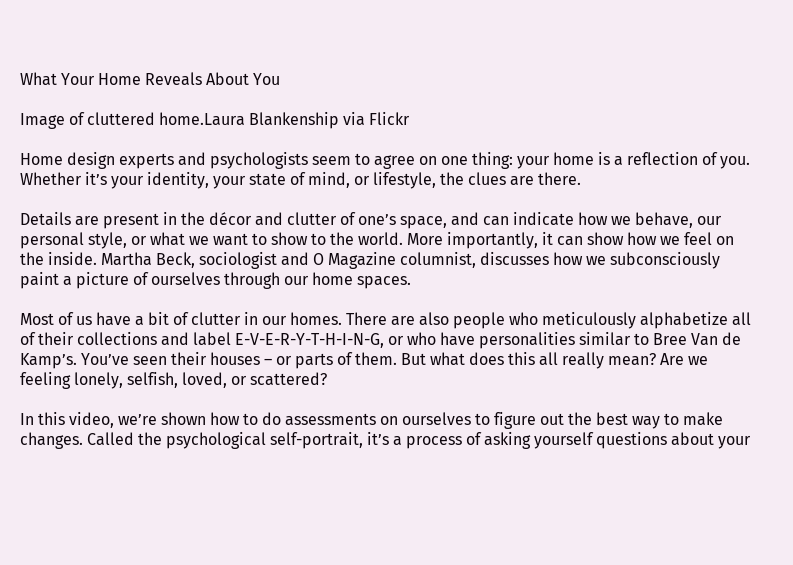What Your Home Reveals About You

Image of cluttered home.Laura Blankenship via Flickr

Home design experts and psychologists seem to agree on one thing: your home is a reflection of you. Whether it’s your identity, your state of mind, or lifestyle, the clues are there.

Details are present in the décor and clutter of one’s space, and can indicate how we behave, our personal style, or what we want to show to the world. More importantly, it can show how we feel on the inside. Martha Beck, sociologist and O Magazine columnist, discusses how we subconsciously paint a picture of ourselves through our home spaces.

Most of us have a bit of clutter in our homes. There are also people who meticulously alphabetize all of their collections and label E-V-E-R-Y-T-H-I-N-G, or who have personalities similar to Bree Van de Kamp’s. You’ve seen their houses – or parts of them. But what does this all really mean? Are we feeling lonely, selfish, loved, or scattered?

In this video, we’re shown how to do assessments on ourselves to figure out the best way to make changes. Called the psychological self-portrait, it’s a process of asking yourself questions about your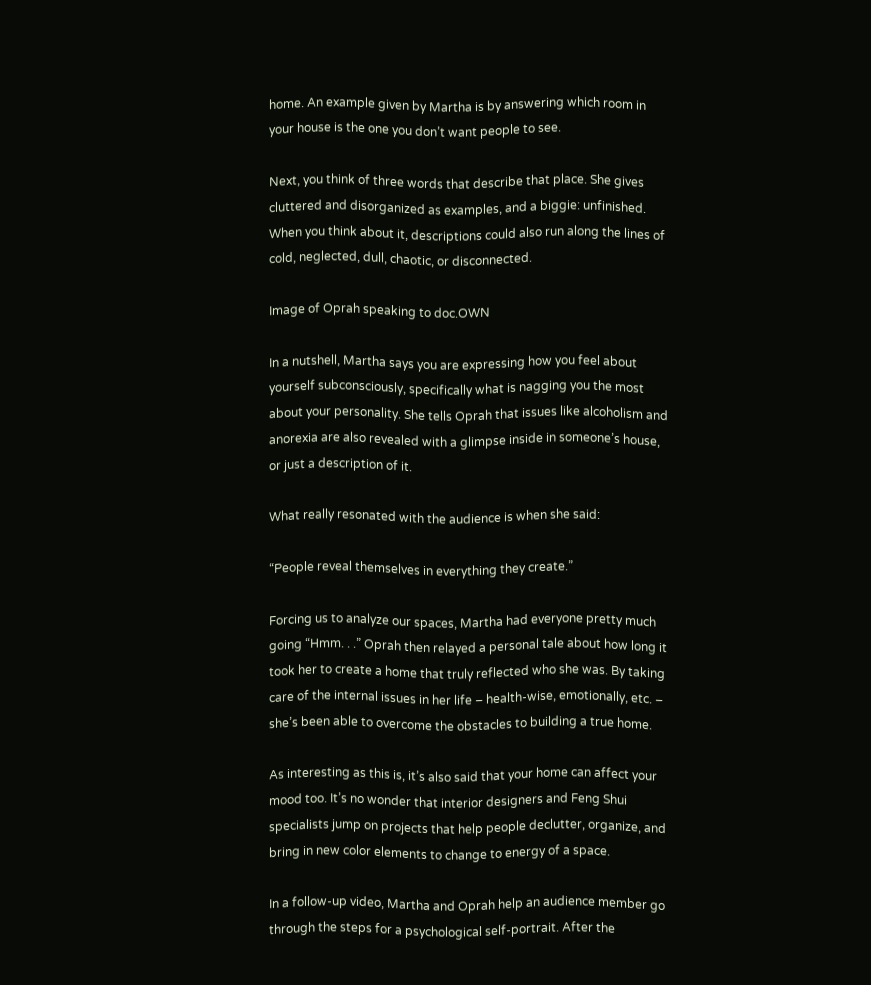home. An example given by Martha is by answering which room in your house is the one you don’t want people to see.

Next, you think of three words that describe that place. She gives cluttered and disorganized as examples, and a biggie: unfinished. When you think about it, descriptions could also run along the lines of cold, neglected, dull, chaotic, or disconnected.

Image of Oprah speaking to doc.OWN

In a nutshell, Martha says you are expressing how you feel about yourself subconsciously, specifically what is nagging you the most about your personality. She tells Oprah that issues like alcoholism and anorexia are also revealed with a glimpse inside in someone’s house, or just a description of it.

What really resonated with the audience is when she said:

“People reveal themselves in everything they create.”

Forcing us to analyze our spaces, Martha had everyone pretty much going “Hmm. . .” Oprah then relayed a personal tale about how long it took her to create a home that truly reflected who she was. By taking care of the internal issues in her life – health-wise, emotionally, etc. – she’s been able to overcome the obstacles to building a true home.

As interesting as this is, it’s also said that your home can affect your mood too. It’s no wonder that interior designers and Feng Shui specialists jump on projects that help people declutter, organize, and bring in new color elements to change to energy of a space.

In a follow-up video, Martha and Oprah help an audience member go through the steps for a psychological self-portrait. After the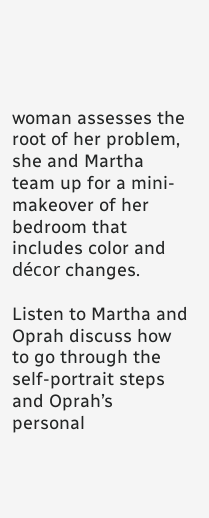woman assesses the root of her problem, she and Martha team up for a mini-makeover of her bedroom that includes color and décor changes.

Listen to Martha and Oprah discuss how to go through the self-portrait steps and Oprah’s personal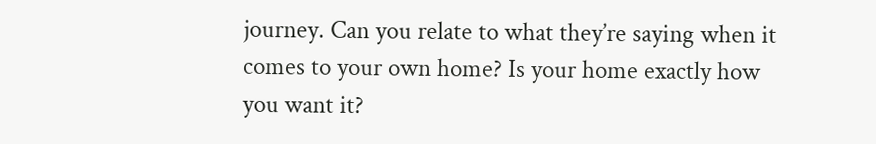journey. Can you relate to what they’re saying when it comes to your own home? Is your home exactly how you want it?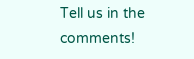Tell us in the comments!